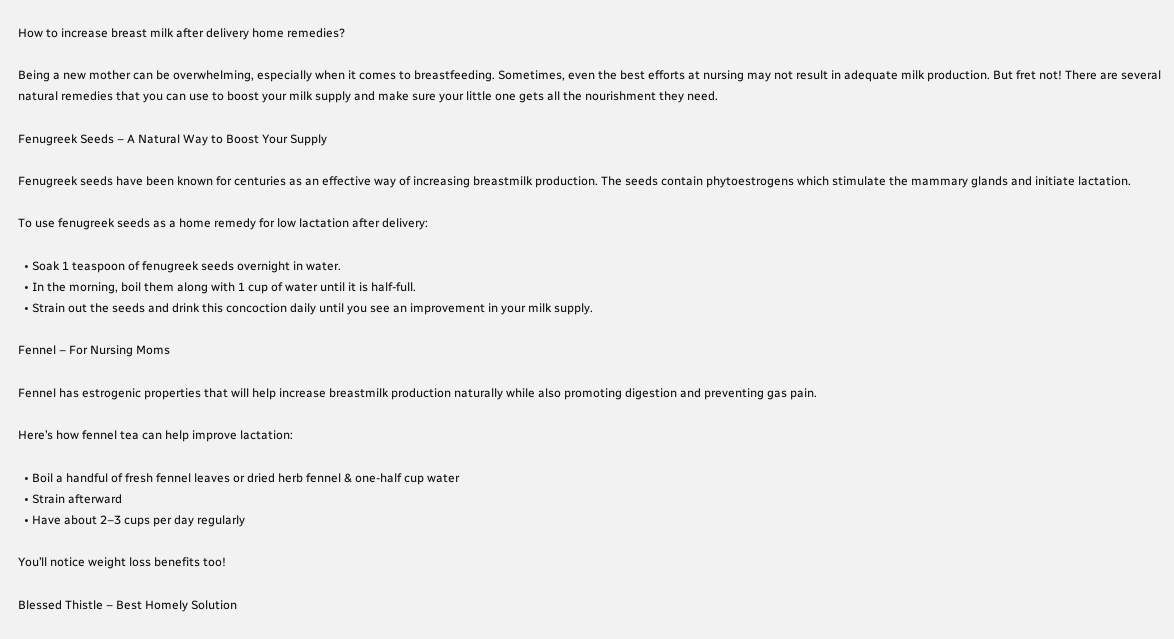How to increase breast milk after delivery home remedies?

Being a new mother can be overwhelming, especially when it comes to breastfeeding. Sometimes, even the best efforts at nursing may not result in adequate milk production. But fret not! There are several natural remedies that you can use to boost your milk supply and make sure your little one gets all the nourishment they need.

Fenugreek Seeds – A Natural Way to Boost Your Supply

Fenugreek seeds have been known for centuries as an effective way of increasing breastmilk production. The seeds contain phytoestrogens which stimulate the mammary glands and initiate lactation.

To use fenugreek seeds as a home remedy for low lactation after delivery:

  • Soak 1 teaspoon of fenugreek seeds overnight in water.
  • In the morning, boil them along with 1 cup of water until it is half-full.
  • Strain out the seeds and drink this concoction daily until you see an improvement in your milk supply.

Fennel – For Nursing Moms

Fennel has estrogenic properties that will help increase breastmilk production naturally while also promoting digestion and preventing gas pain.

Here’s how fennel tea can help improve lactation:

  • Boil a handful of fresh fennel leaves or dried herb fennel & one-half cup water
  • Strain afterward
  • Have about 2–3 cups per day regularly

You’ll notice weight loss benefits too!

Blessed Thistle – Best Homely Solution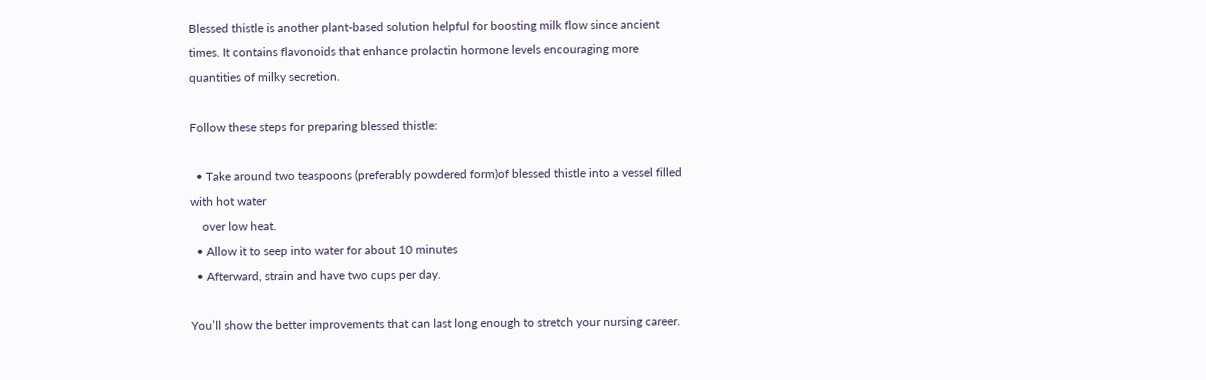Blessed thistle is another plant-based solution helpful for boosting milk flow since ancient times. It contains flavonoids that enhance prolactin hormone levels encouraging more quantities of milky secretion.

Follow these steps for preparing blessed thistle:

  • Take around two teaspoons (preferably powdered form)of blessed thistle into a vessel filled with hot water
    over low heat.
  • Allow it to seep into water for about 10 minutes
  • Afterward, strain and have two cups per day.

You’ll show the better improvements that can last long enough to stretch your nursing career.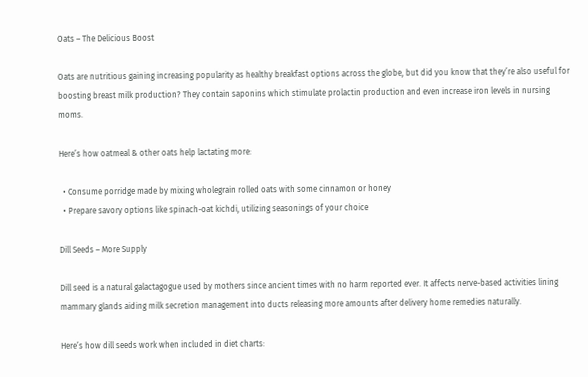Oats – The Delicious Boost

Oats are nutritious gaining increasing popularity as healthy breakfast options across the globe, but did you know that they’re also useful for boosting breast milk production? They contain saponins which stimulate prolactin production and even increase iron levels in nursing moms.

Here’s how oatmeal & other oats help lactating more:

  • Consume porridge made by mixing wholegrain rolled oats with some cinnamon or honey
  • Prepare savory options like spinach-oat kichdi, utilizing seasonings of your choice

Dill Seeds – More Supply

Dill seed is a natural galactagogue used by mothers since ancient times with no harm reported ever. It affects nerve-based activities lining mammary glands aiding milk secretion management into ducts releasing more amounts after delivery home remedies naturally.

Here’s how dill seeds work when included in diet charts: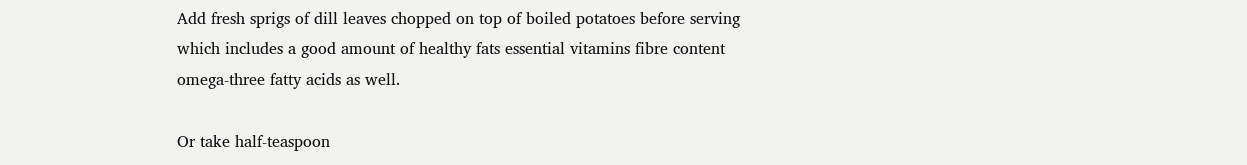Add fresh sprigs of dill leaves chopped on top of boiled potatoes before serving
which includes a good amount of healthy fats essential vitamins fibre content omega-three fatty acids as well.

Or take half-teaspoon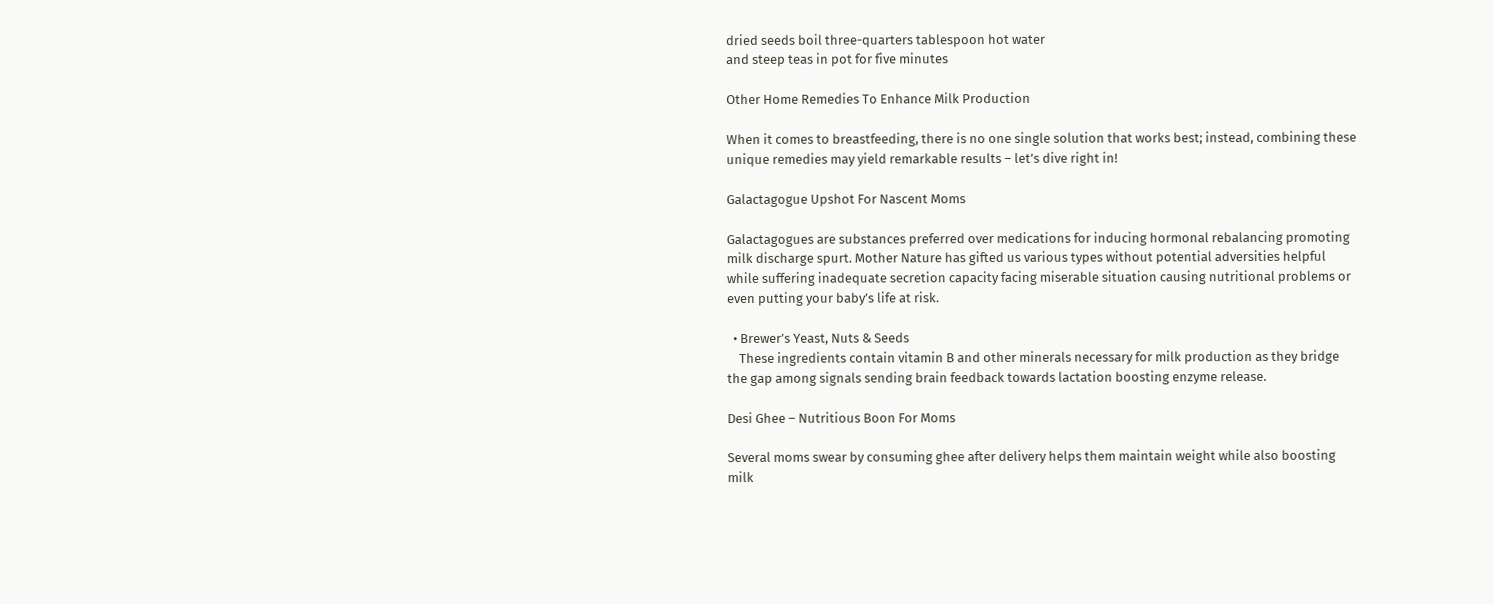dried seeds boil three-quarters tablespoon hot water
and steep teas in pot for five minutes

Other Home Remedies To Enhance Milk Production

When it comes to breastfeeding, there is no one single solution that works best; instead, combining these unique remedies may yield remarkable results – let’s dive right in!

Galactagogue Upshot For Nascent Moms

Galactagogues are substances preferred over medications for inducing hormonal rebalancing promoting milk discharge spurt. Mother Nature has gifted us various types without potential adversities helpful while suffering inadequate secretion capacity facing miserable situation causing nutritional problems or even putting your baby’s life at risk.

  • Brewer’s Yeast, Nuts & Seeds
    These ingredients contain vitamin B and other minerals necessary for milk production as they bridge the gap among signals sending brain feedback towards lactation boosting enzyme release.

Desi Ghee – Nutritious Boon For Moms

Several moms swear by consuming ghee after delivery helps them maintain weight while also boosting milk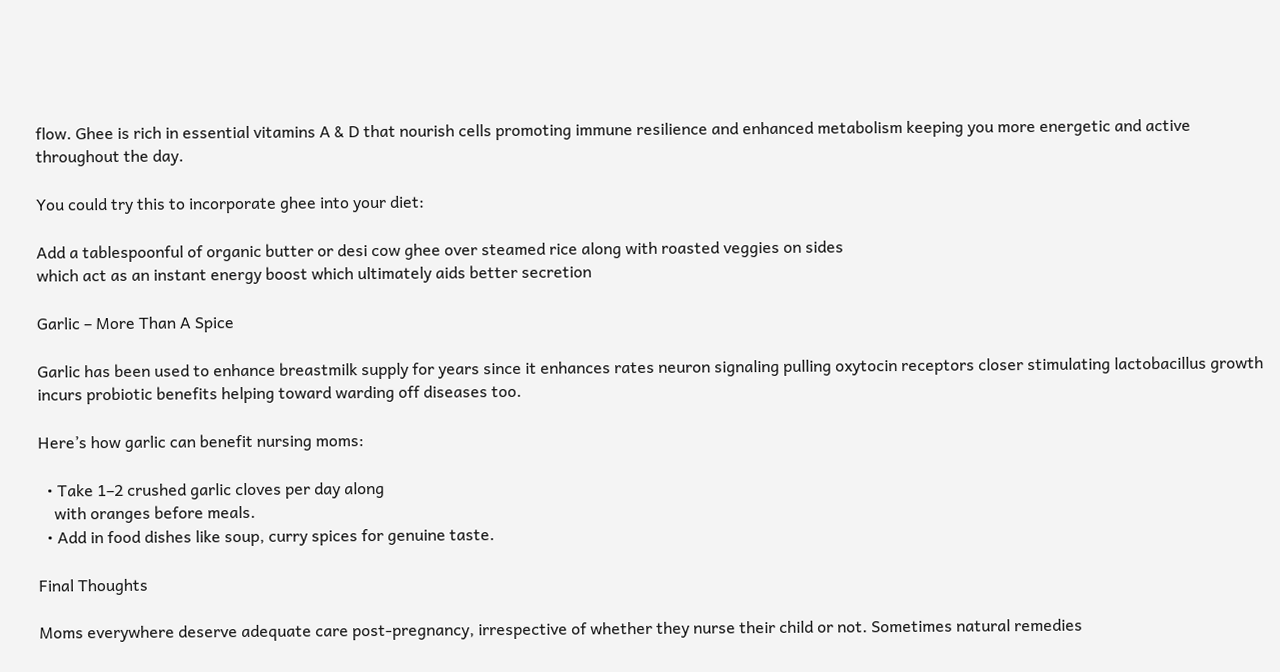flow. Ghee is rich in essential vitamins A & D that nourish cells promoting immune resilience and enhanced metabolism keeping you more energetic and active throughout the day.

You could try this to incorporate ghee into your diet:

Add a tablespoonful of organic butter or desi cow ghee over steamed rice along with roasted veggies on sides
which act as an instant energy boost which ultimately aids better secretion

Garlic – More Than A Spice

Garlic has been used to enhance breastmilk supply for years since it enhances rates neuron signaling pulling oxytocin receptors closer stimulating lactobacillus growth incurs probiotic benefits helping toward warding off diseases too.

Here’s how garlic can benefit nursing moms:

  • Take 1–2 crushed garlic cloves per day along
    with oranges before meals.
  • Add in food dishes like soup, curry spices for genuine taste.

Final Thoughts

Moms everywhere deserve adequate care post-pregnancy, irrespective of whether they nurse their child or not. Sometimes natural remedies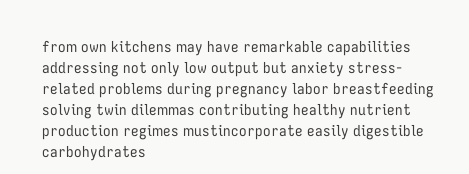from own kitchens may have remarkable capabilities addressing not only low output but anxiety stress-related problems during pregnancy labor breastfeeding solving twin dilemmas contributing healthy nutrient production regimes mustincorporate easily digestible carbohydrates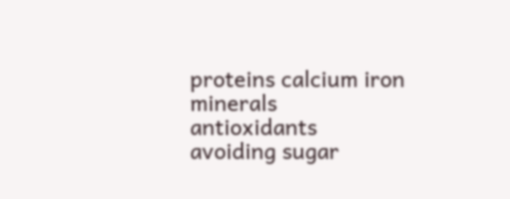proteins calcium iron minerals antioxidants avoiding sugar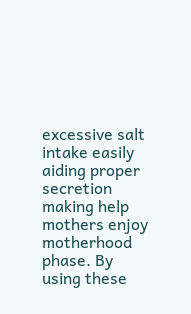excessive salt intake easily aiding proper secretion making help mothers enjoy motherhood phase. By using these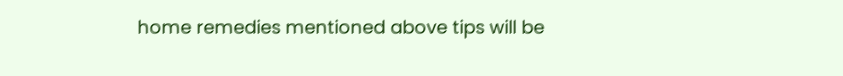home remedies mentioned above tips will be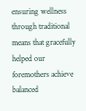ensuring wellness through traditional means that gracefully helped our foremothers achieve balanced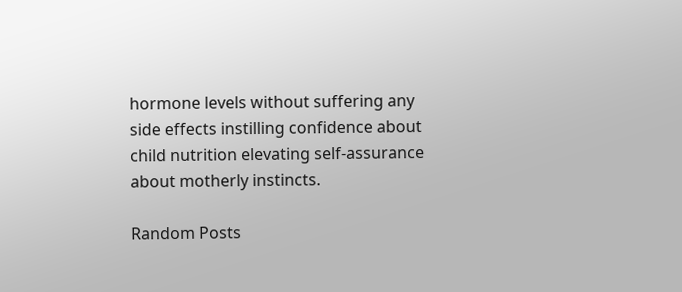hormone levels without suffering any side effects instilling confidence about child nutrition elevating self-assurance about motherly instincts.

Random Posts